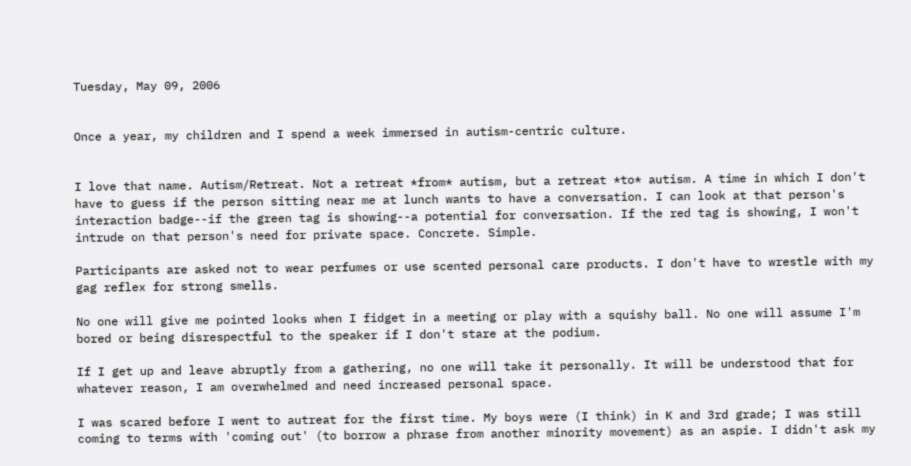Tuesday, May 09, 2006


Once a year, my children and I spend a week immersed in autism-centric culture.


I love that name. Autism/Retreat. Not a retreat *from* autism, but a retreat *to* autism. A time in which I don't have to guess if the person sitting near me at lunch wants to have a conversation. I can look at that person's interaction badge--if the green tag is showing--a potential for conversation. If the red tag is showing, I won't intrude on that person's need for private space. Concrete. Simple.

Participants are asked not to wear perfumes or use scented personal care products. I don't have to wrestle with my gag reflex for strong smells.

No one will give me pointed looks when I fidget in a meeting or play with a squishy ball. No one will assume I'm bored or being disrespectful to the speaker if I don't stare at the podium.

If I get up and leave abruptly from a gathering, no one will take it personally. It will be understood that for whatever reason, I am overwhelmed and need increased personal space.

I was scared before I went to autreat for the first time. My boys were (I think) in K and 3rd grade; I was still coming to terms with 'coming out' (to borrow a phrase from another minority movement) as an aspie. I didn't ask my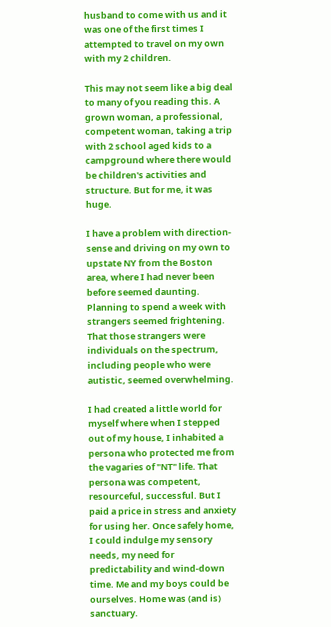husband to come with us and it was one of the first times I attempted to travel on my own with my 2 children.

This may not seem like a big deal to many of you reading this. A grown woman, a professional, competent woman, taking a trip with 2 school aged kids to a campground where there would be children's activities and structure. But for me, it was huge.

I have a problem with direction-sense and driving on my own to upstate NY from the Boston area, where I had never been before seemed daunting. Planning to spend a week with strangers seemed frightening. That those strangers were individuals on the spectrum, including people who were autistic, seemed overwhelming.

I had created a little world for myself where when I stepped out of my house, I inhabited a persona who protected me from the vagaries of "NT" life. That persona was competent, resourceful, successful. But I paid a price in stress and anxiety for using her. Once safely home, I could indulge my sensory needs, my need for predictability and wind-down time. Me and my boys could be ourselves. Home was (and is) sanctuary.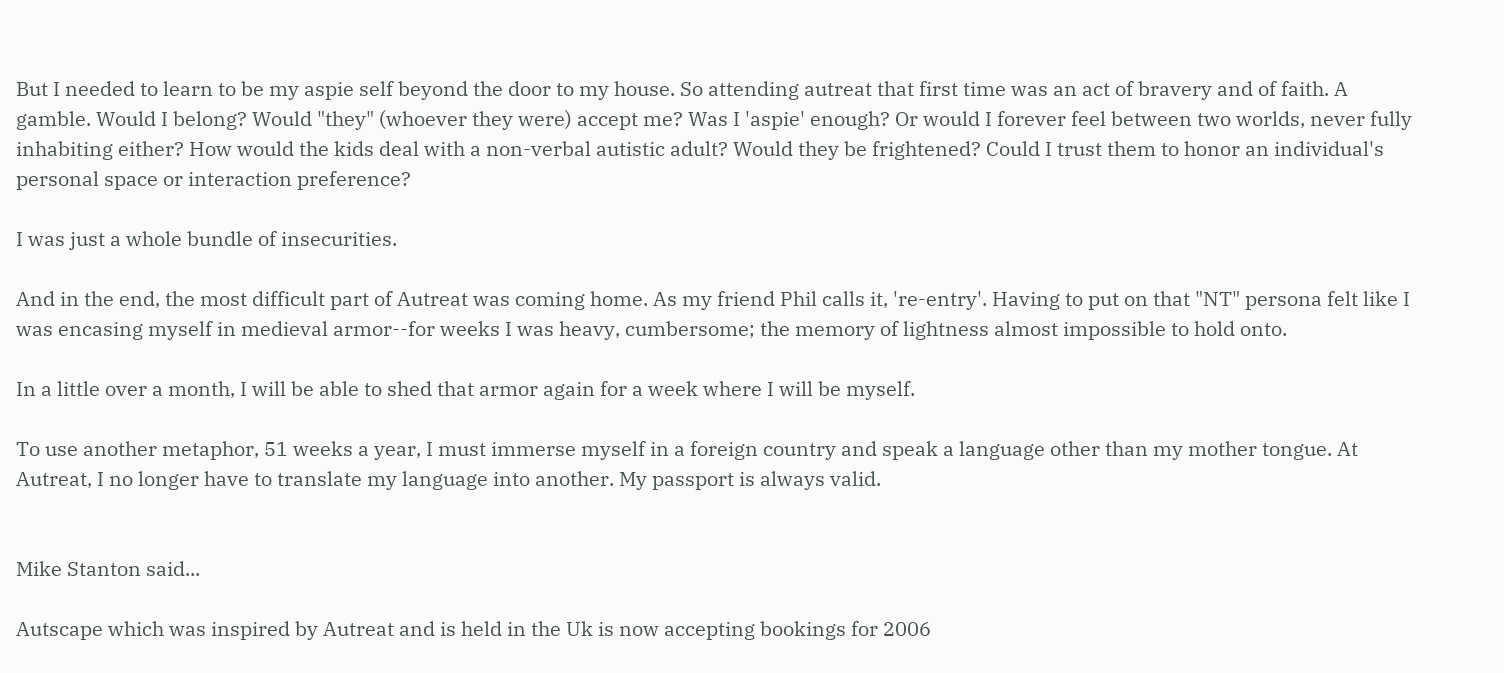But I needed to learn to be my aspie self beyond the door to my house. So attending autreat that first time was an act of bravery and of faith. A gamble. Would I belong? Would "they" (whoever they were) accept me? Was I 'aspie' enough? Or would I forever feel between two worlds, never fully inhabiting either? How would the kids deal with a non-verbal autistic adult? Would they be frightened? Could I trust them to honor an individual's personal space or interaction preference?

I was just a whole bundle of insecurities.

And in the end, the most difficult part of Autreat was coming home. As my friend Phil calls it, 're-entry'. Having to put on that "NT" persona felt like I was encasing myself in medieval armor--for weeks I was heavy, cumbersome; the memory of lightness almost impossible to hold onto.

In a little over a month, I will be able to shed that armor again for a week where I will be myself.

To use another metaphor, 51 weeks a year, I must immerse myself in a foreign country and speak a language other than my mother tongue. At Autreat, I no longer have to translate my language into another. My passport is always valid.


Mike Stanton said...

Autscape which was inspired by Autreat and is held in the Uk is now accepting bookings for 2006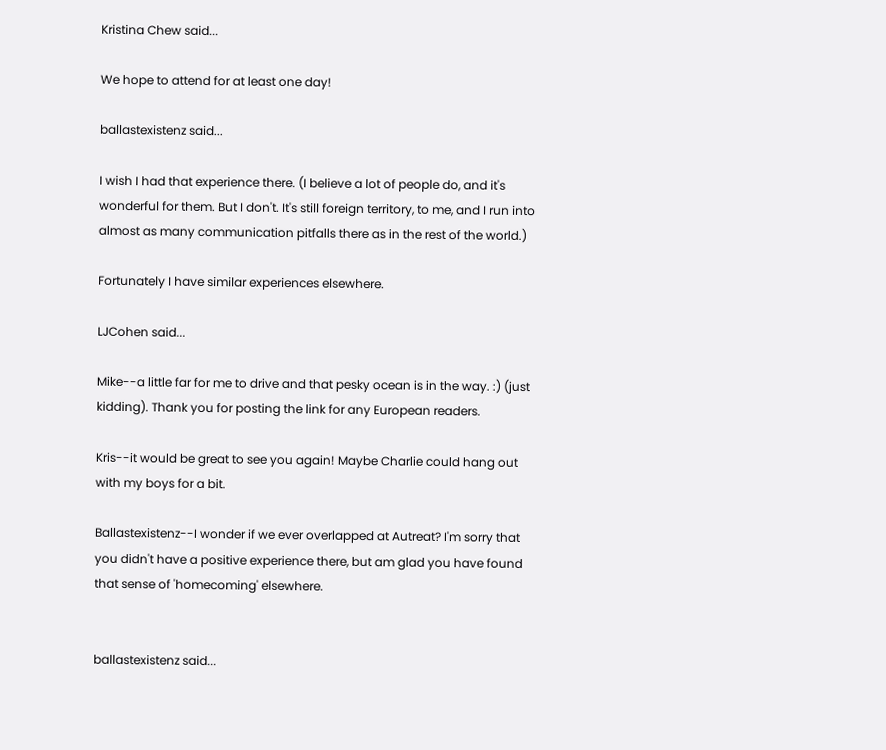Kristina Chew said...

We hope to attend for at least one day!

ballastexistenz said...

I wish I had that experience there. (I believe a lot of people do, and it's wonderful for them. But I don't. It's still foreign territory, to me, and I run into almost as many communication pitfalls there as in the rest of the world.)

Fortunately I have similar experiences elsewhere.

LJCohen said...

Mike--a little far for me to drive and that pesky ocean is in the way. :) (just kidding). Thank you for posting the link for any European readers.

Kris--it would be great to see you again! Maybe Charlie could hang out with my boys for a bit.

Ballastexistenz--I wonder if we ever overlapped at Autreat? I'm sorry that you didn't have a positive experience there, but am glad you have found that sense of 'homecoming' elsewhere.


ballastexistenz said...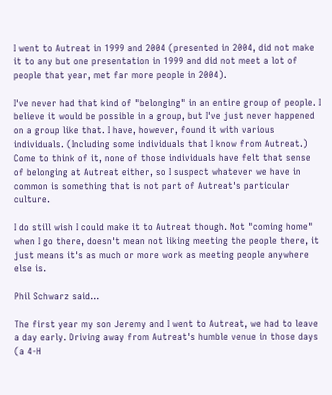I went to Autreat in 1999 and 2004 (presented in 2004, did not make it to any but one presentation in 1999 and did not meet a lot of people that year, met far more people in 2004).

I've never had that kind of "belonging" in an entire group of people. I believe it would be possible in a group, but I've just never happened on a group like that. I have, however, found it with various individuals. (Including some individuals that I know from Autreat.) Come to think of it, none of those individuals have felt that sense of belonging at Autreat either, so I suspect whatever we have in common is something that is not part of Autreat's particular culture.

I do still wish I could make it to Autreat though. Not "coming home" when I go there, doesn't mean not liking meeting the people there, it just means it's as much or more work as meeting people anywhere else is.

Phil Schwarz said...

The first year my son Jeremy and I went to Autreat, we had to leave a day early. Driving away from Autreat's humble venue in those days (a 4-H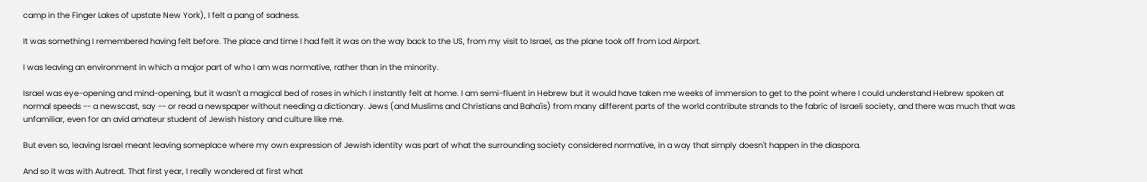camp in the Finger Lakes of upstate New York), I felt a pang of sadness.

It was something I remembered having felt before. The place and time I had felt it was on the way back to the US, from my visit to Israel, as the plane took off from Lod Airport.

I was leaving an environment in which a major part of who I am was normative, rather than in the minority.

Israel was eye-opening and mind-opening, but it wasn't a magical bed of roses in which I instantly felt at home. I am semi-fluent in Hebrew but it would have taken me weeks of immersion to get to the point where I could understand Hebrew spoken at normal speeds -- a newscast, say -- or read a newspaper without needing a dictionary. Jews (and Muslims and Christians and Baha'is) from many different parts of the world contribute strands to the fabric of Israeli society, and there was much that was unfamiliar, even for an avid amateur student of Jewish history and culture like me.

But even so, leaving Israel meant leaving someplace where my own expression of Jewish identity was part of what the surrounding society considered normative, in a way that simply doesn't happen in the diaspora.

And so it was with Autreat. That first year, I really wondered at first what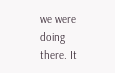we were doing there. It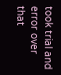took trial and error over that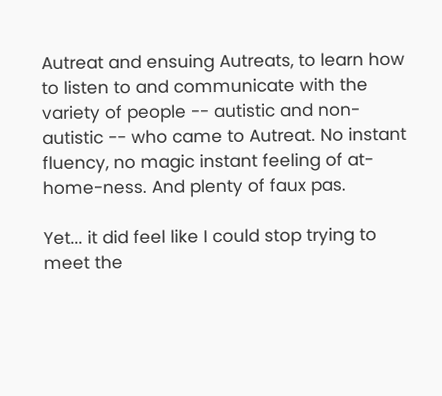Autreat and ensuing Autreats, to learn how to listen to and communicate with the variety of people -- autistic and non-autistic -- who came to Autreat. No instant fluency, no magic instant feeling of at-home-ness. And plenty of faux pas.

Yet... it did feel like I could stop trying to meet the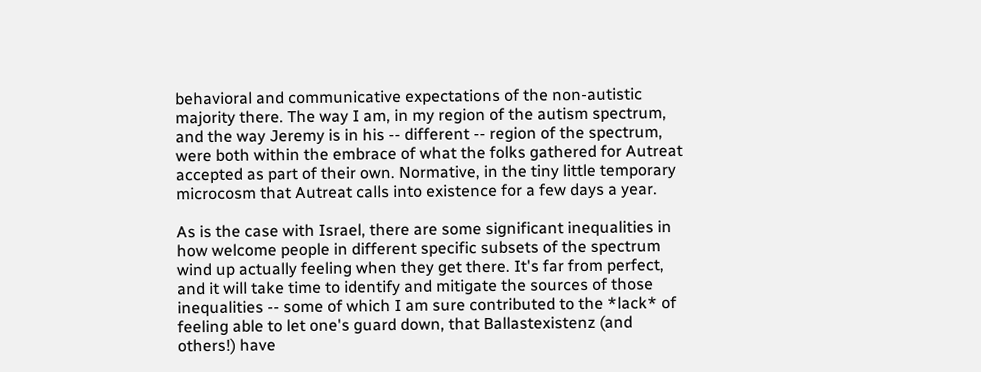behavioral and communicative expectations of the non-autistic majority there. The way I am, in my region of the autism spectrum, and the way Jeremy is in his -- different -- region of the spectrum, were both within the embrace of what the folks gathered for Autreat accepted as part of their own. Normative, in the tiny little temporary microcosm that Autreat calls into existence for a few days a year.

As is the case with Israel, there are some significant inequalities in how welcome people in different specific subsets of the spectrum wind up actually feeling when they get there. It's far from perfect, and it will take time to identify and mitigate the sources of those inequalities -- some of which I am sure contributed to the *lack* of feeling able to let one's guard down, that Ballastexistenz (and others!) have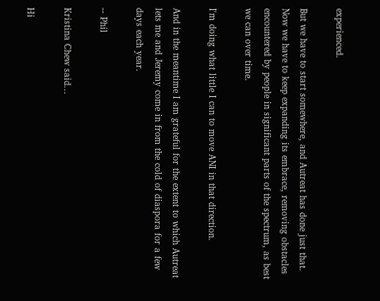experienced.

But we have to start somewhere, and Autreat has done just that. Now we have to keep expanding its embrace, removing obstacles encountered by people in significant parts of the spectrum, as best we can over time.

I'm doing what little I can to move ANI in that direction.

And in the meantime I am grateful for the extent to which Autreat lets me and Jeremy come in from the cold of diaspora for a few days each year.

-- Phil

Kristina Chew said...

Hi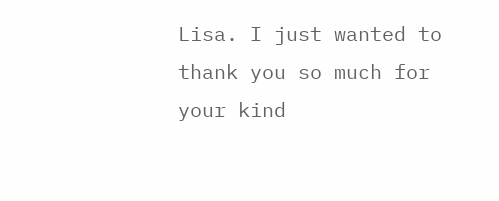Lisa. I just wanted to thank you so much for your kind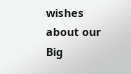wishes about our Big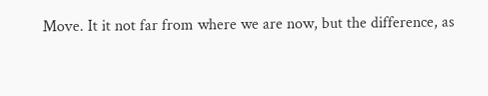Move. It it not far from where we are now, but the difference, as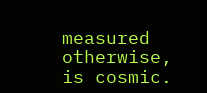measured otherwise, is cosmic.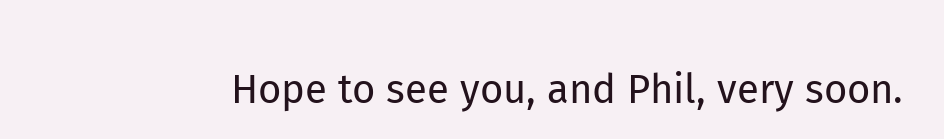Hope to see you, and Phil, very soon.